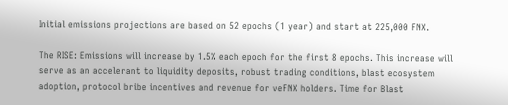Initial emissions projections are based on 52 epochs (1 year) and start at 225,000 FNX.

The RISE: Emissions will increase by 1.5% each epoch for the first 8 epochs. This increase will serve as an accelerant to liquidity deposits, robust trading conditions, blast ecosystem adoption, protocol bribe incentives and revenue for veFNX holders. Time for Blast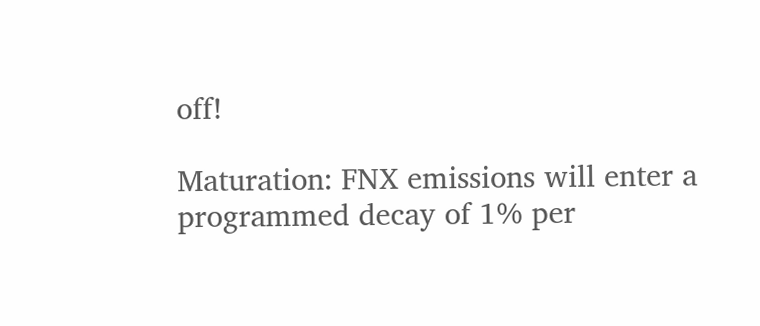off!

Maturation: FNX emissions will enter a programmed decay of 1% per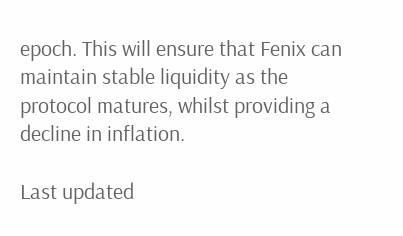epoch. This will ensure that Fenix can maintain stable liquidity as the protocol matures, whilst providing a decline in inflation.

Last updated